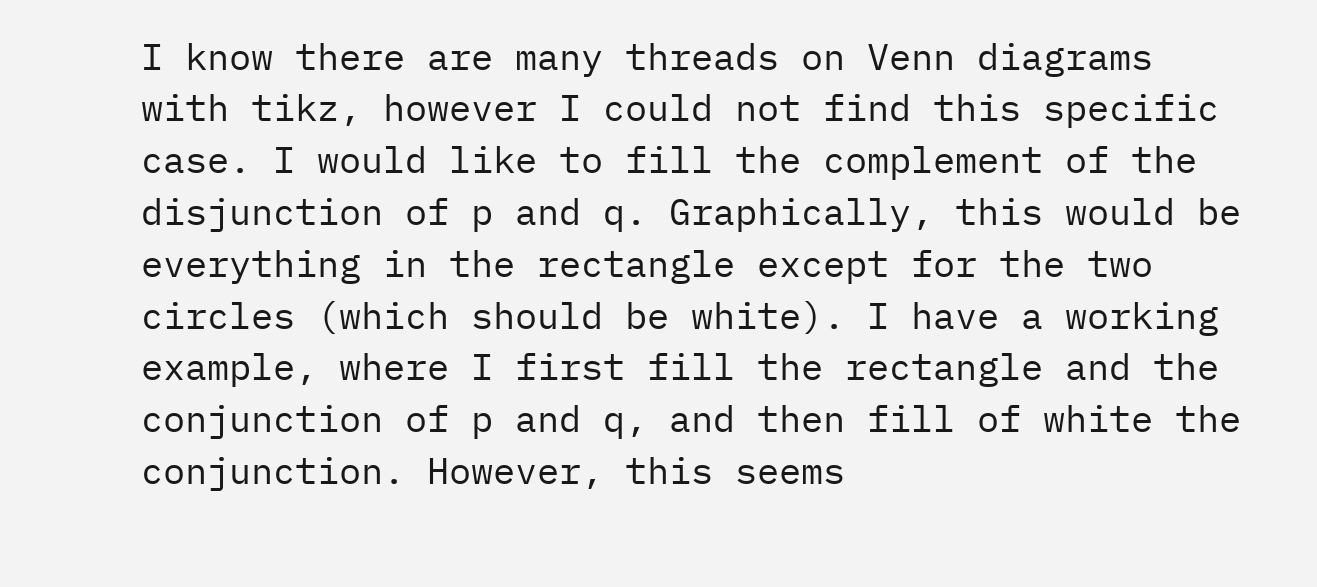I know there are many threads on Venn diagrams with tikz, however I could not find this specific case. I would like to fill the complement of the disjunction of p and q. Graphically, this would be everything in the rectangle except for the two circles (which should be white). I have a working example, where I first fill the rectangle and the conjunction of p and q, and then fill of white the conjunction. However, this seems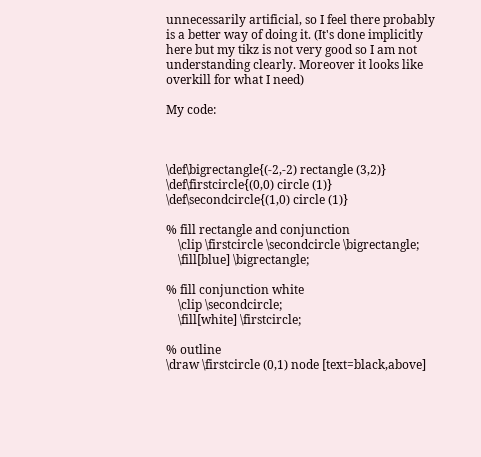unnecessarily artificial, so I feel there probably is a better way of doing it. (It's done implicitly here but my tikz is not very good so I am not understanding clearly. Moreover it looks like overkill for what I need)

My code:



\def\bigrectangle{(-2,-2) rectangle (3,2)}
\def\firstcircle{(0,0) circle (1)}
\def\secondcircle{(1,0) circle (1)}

% fill rectangle and conjunction
    \clip \firstcircle \secondcircle \bigrectangle;
    \fill[blue] \bigrectangle;

% fill conjunction white
    \clip \secondcircle;
    \fill[white] \firstcircle;

% outline
\draw \firstcircle (0,1) node [text=black,above]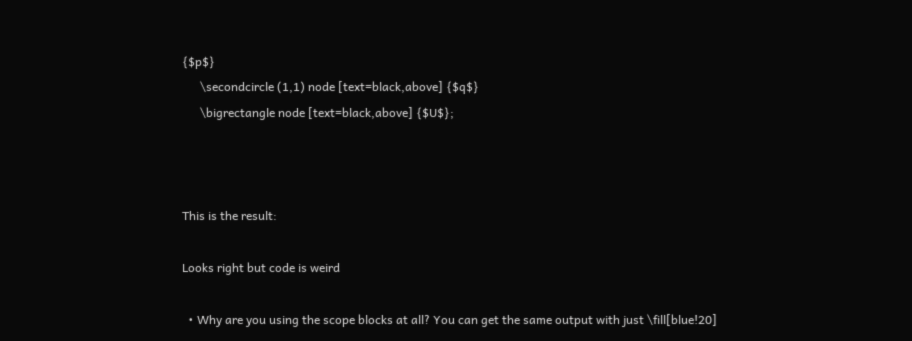{$p$}
      \secondcircle (1,1) node [text=black,above] {$q$}
      \bigrectangle node [text=black,above] {$U$};



This is the result:

Looks right but code is weird

  • Why are you using the scope blocks at all? You can get the same output with just \fill[blue!20]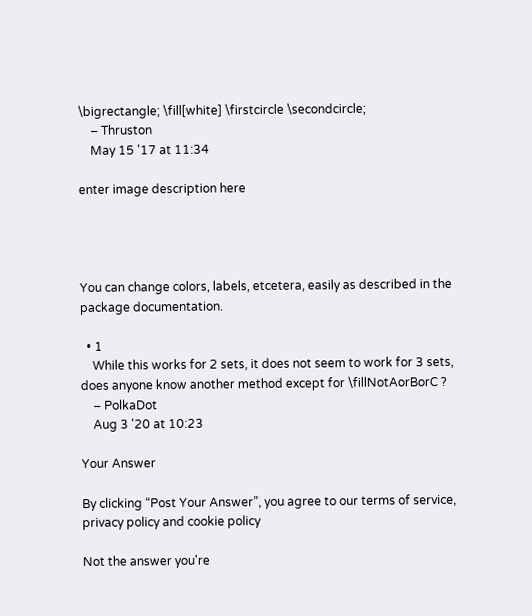\bigrectangle; \fill[white] \firstcircle \secondcircle;
    – Thruston
    May 15 '17 at 11:34

enter image description here




You can change colors, labels, etcetera, easily as described in the package documentation.

  • 1
    While this works for 2 sets, it does not seem to work for 3 sets, does anyone know another method except for \fillNotAorBorC ?
    – PolkaDot
    Aug 3 '20 at 10:23

Your Answer

By clicking “Post Your Answer”, you agree to our terms of service, privacy policy and cookie policy

Not the answer you're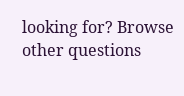looking for? Browse other questions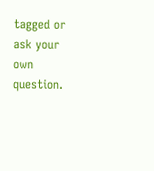tagged or ask your own question.